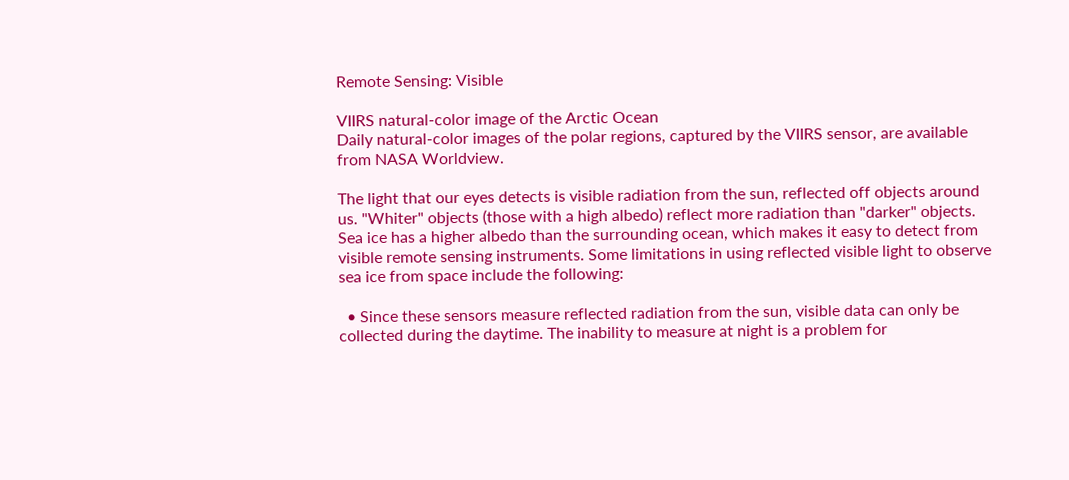Remote Sensing: Visible

VIIRS natural-color image of the Arctic Ocean
Daily natural-color images of the polar regions, captured by the VIIRS sensor, are available from NASA Worldview.

The light that our eyes detects is visible radiation from the sun, reflected off objects around us. "Whiter" objects (those with a high albedo) reflect more radiation than "darker" objects. Sea ice has a higher albedo than the surrounding ocean, which makes it easy to detect from visible remote sensing instruments. Some limitations in using reflected visible light to observe sea ice from space include the following:

  • Since these sensors measure reflected radiation from the sun, visible data can only be collected during the daytime. The inability to measure at night is a problem for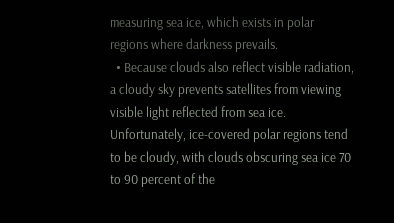measuring sea ice, which exists in polar regions where darkness prevails.
  • Because clouds also reflect visible radiation, a cloudy sky prevents satellites from viewing visible light reflected from sea ice. Unfortunately, ice-covered polar regions tend to be cloudy, with clouds obscuring sea ice 70 to 90 percent of the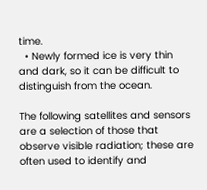time.
  • Newly formed ice is very thin and dark, so it can be difficult to distinguish from the ocean.

The following satellites and sensors are a selection of those that observe visible radiation; these are often used to identify and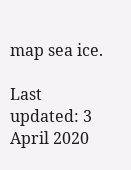map sea ice.

Last updated: 3 April 2020